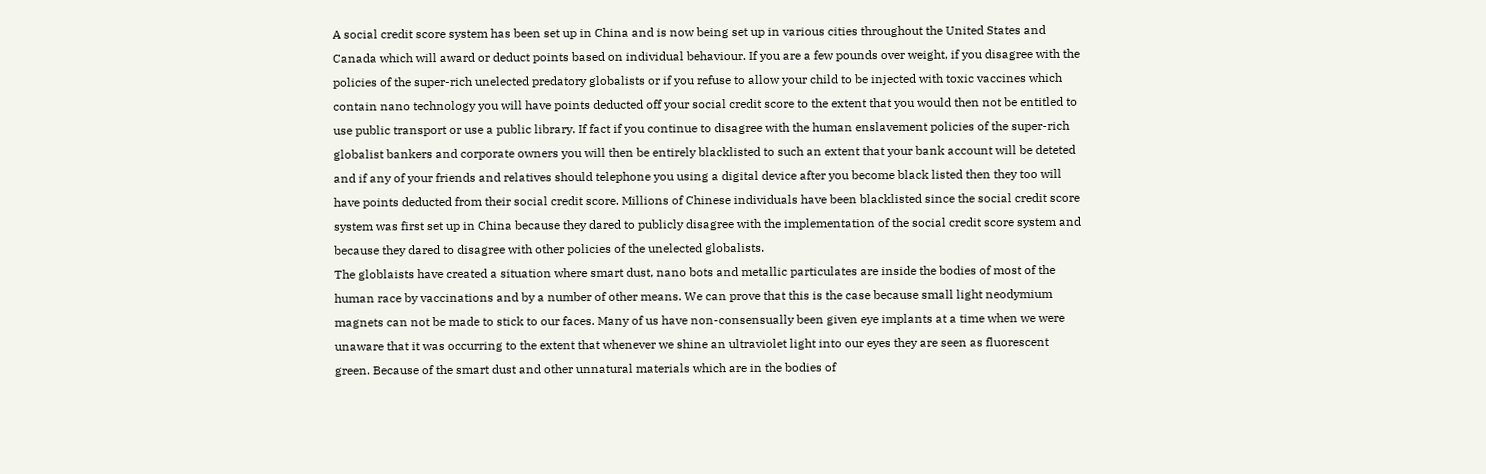A social credit score system has been set up in China and is now being set up in various cities throughout the United States and Canada which will award or deduct points based on individual behaviour. If you are a few pounds over weight, if you disagree with the policies of the super-rich unelected predatory globalists or if you refuse to allow your child to be injected with toxic vaccines which contain nano technology you will have points deducted off your social credit score to the extent that you would then not be entitled to use public transport or use a public library. If fact if you continue to disagree with the human enslavement policies of the super-rich globalist bankers and corporate owners you will then be entirely blacklisted to such an extent that your bank account will be deteted and if any of your friends and relatives should telephone you using a digital device after you become black listed then they too will have points deducted from their social credit score. Millions of Chinese individuals have been blacklisted since the social credit score system was first set up in China because they dared to publicly disagree with the implementation of the social credit score system and because they dared to disagree with other policies of the unelected globalists.
The globlaists have created a situation where smart dust, nano bots and metallic particulates are inside the bodies of most of the human race by vaccinations and by a number of other means. We can prove that this is the case because small light neodymium magnets can not be made to stick to our faces. Many of us have non-consensually been given eye implants at a time when we were unaware that it was occurring to the extent that whenever we shine an ultraviolet light into our eyes they are seen as fluorescent green. Because of the smart dust and other unnatural materials which are in the bodies of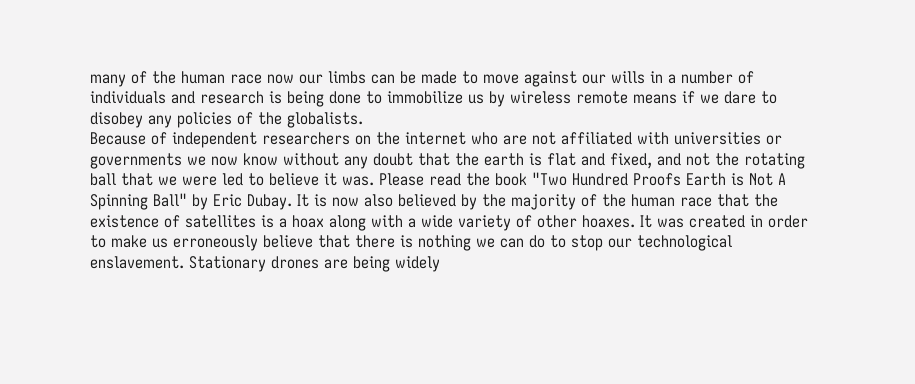many of the human race now our limbs can be made to move against our wills in a number of individuals and research is being done to immobilize us by wireless remote means if we dare to disobey any policies of the globalists.
Because of independent researchers on the internet who are not affiliated with universities or governments we now know without any doubt that the earth is flat and fixed, and not the rotating ball that we were led to believe it was. Please read the book "Two Hundred Proofs Earth is Not A Spinning Ball" by Eric Dubay. It is now also believed by the majority of the human race that the existence of satellites is a hoax along with a wide variety of other hoaxes. It was created in order to make us erroneously believe that there is nothing we can do to stop our technological enslavement. Stationary drones are being widely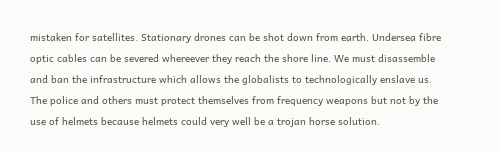mistaken for satellites. Stationary drones can be shot down from earth. Undersea fibre optic cables can be severed whereever they reach the shore line. We must disassemble and ban the infrastructure which allows the globalists to technologically enslave us. The police and others must protect themselves from frequency weapons but not by the use of helmets because helmets could very well be a trojan horse solution.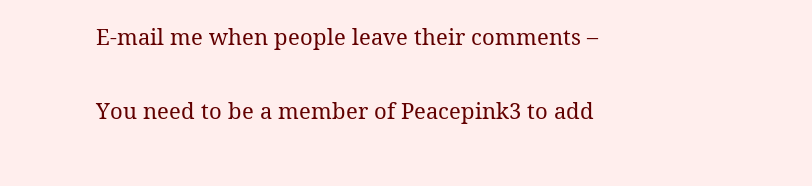E-mail me when people leave their comments –

You need to be a member of Peacepink3 to add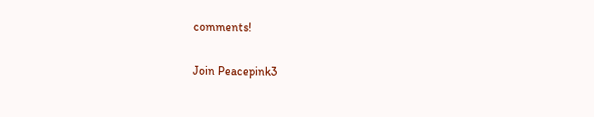comments!

Join Peacepink3